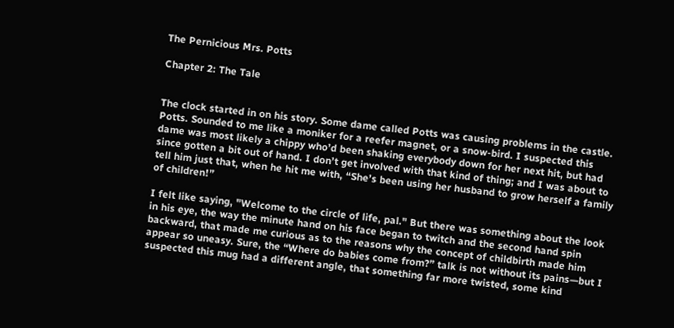The Pernicious Mrs. Potts

Chapter 2: The Tale


The clock started in on his story. Some dame called Potts was causing problems in the castle. Potts. Sounded to me like a moniker for a reefer magnet, or a snow-bird. I suspected this dame was most likely a chippy who’d been shaking everybody down for her next hit, but had since gotten a bit out of hand. I don’t get involved with that kind of thing; and I was about to tell him just that, when he hit me with, “She’s been using her husband to grow herself a family of children!”

I felt like saying, "Welcome to the circle of life, pal." But there was something about the look in his eye, the way the minute hand on his face began to twitch and the second hand spin backward, that made me curious as to the reasons why the concept of childbirth made him appear so uneasy. Sure, the “Where do babies come from?” talk is not without its pains—but I suspected this mug had a different angle, that something far more twisted, some kind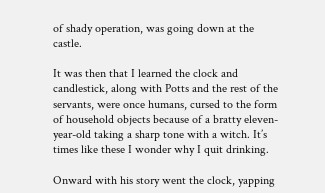of shady operation, was going down at the castle.

It was then that I learned the clock and candlestick, along with Potts and the rest of the servants, were once humans, cursed to the form of household objects because of a bratty eleven-year-old taking a sharp tone with a witch. It’s times like these I wonder why I quit drinking.

Onward with his story went the clock, yapping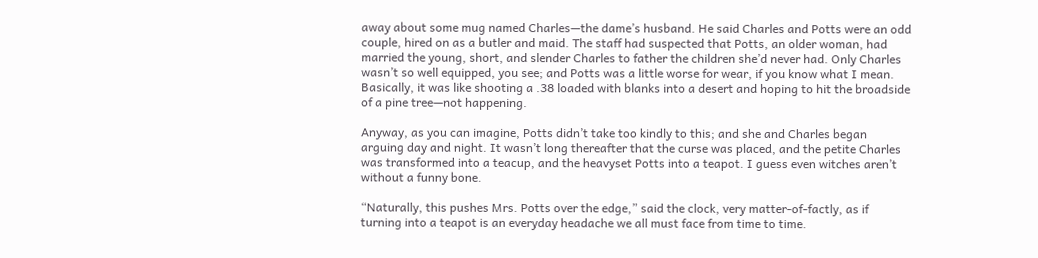away about some mug named Charles—the dame’s husband. He said Charles and Potts were an odd couple, hired on as a butler and maid. The staff had suspected that Potts, an older woman, had married the young, short, and slender Charles to father the children she’d never had. Only Charles wasn’t so well equipped, you see; and Potts was a little worse for wear, if you know what I mean. Basically, it was like shooting a .38 loaded with blanks into a desert and hoping to hit the broadside of a pine tree—not happening.

Anyway, as you can imagine, Potts didn’t take too kindly to this; and she and Charles began arguing day and night. It wasn’t long thereafter that the curse was placed, and the petite Charles was transformed into a teacup, and the heavyset Potts into a teapot. I guess even witches aren’t without a funny bone.

“Naturally, this pushes Mrs. Potts over the edge,” said the clock, very matter-of-factly, as if turning into a teapot is an everyday headache we all must face from time to time.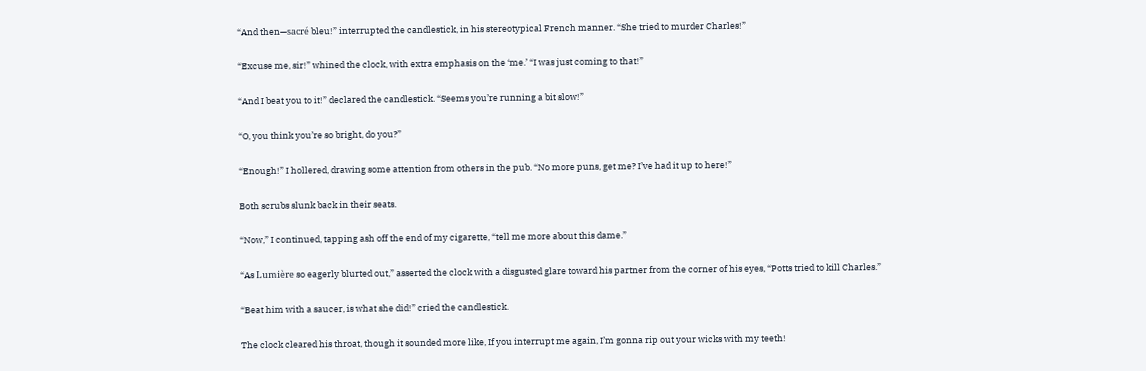“And then—sacré bleu!” interrupted the candlestick, in his stereotypical French manner. “She tried to murder Charles!”

“Excuse me, sir!” whined the clock, with extra emphasis on the ‘me.’ “I was just coming to that!”

“And I beat you to it!” declared the candlestick. “Seems you’re running a bit slow!”

“O, you think you’re so bright, do you?”

“Enough!” I hollered, drawing some attention from others in the pub. “No more puns, get me? I’ve had it up to here!”

Both scrubs slunk back in their seats.

“Now,” I continued, tapping ash off the end of my cigarette, “tell me more about this dame.”

“As Lumière so eagerly blurted out,” asserted the clock with a disgusted glare toward his partner from the corner of his eyes, “Potts tried to kill Charles.”

“Beat him with a saucer, is what she did!” cried the candlestick.

The clock cleared his throat, though it sounded more like, If you interrupt me again, I’m gonna rip out your wicks with my teeth!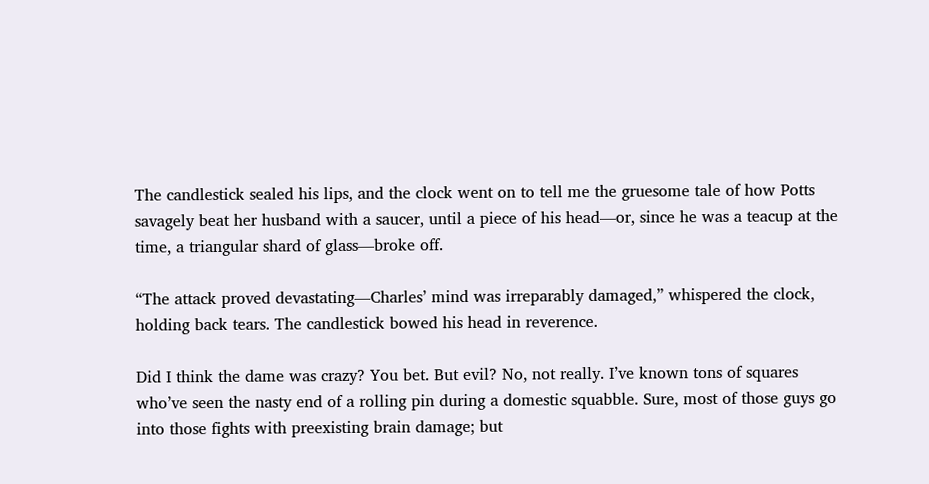The candlestick sealed his lips, and the clock went on to tell me the gruesome tale of how Potts savagely beat her husband with a saucer, until a piece of his head—or, since he was a teacup at the time, a triangular shard of glass—broke off.

“The attack proved devastating—Charles’ mind was irreparably damaged,” whispered the clock, holding back tears. The candlestick bowed his head in reverence.

Did I think the dame was crazy? You bet. But evil? No, not really. I’ve known tons of squares who’ve seen the nasty end of a rolling pin during a domestic squabble. Sure, most of those guys go into those fights with preexisting brain damage; but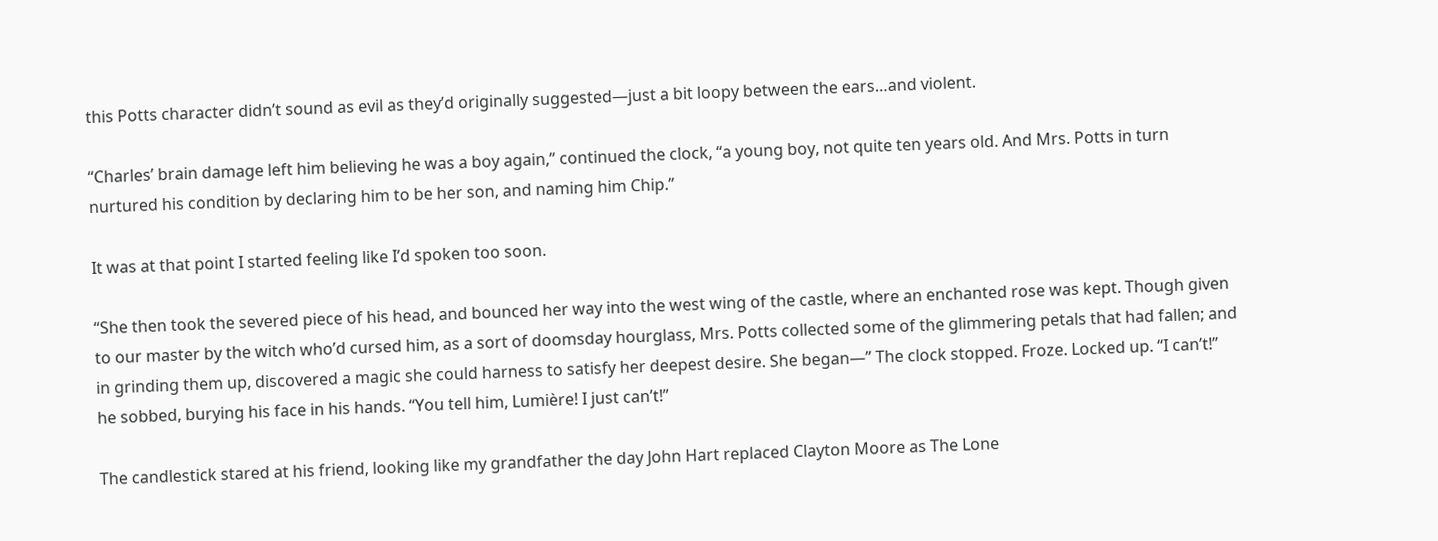this Potts character didn’t sound as evil as they’d originally suggested—just a bit loopy between the ears…and violent.

“Charles’ brain damage left him believing he was a boy again,” continued the clock, “a young boy, not quite ten years old. And Mrs. Potts in turn nurtured his condition by declaring him to be her son, and naming him Chip.”

It was at that point I started feeling like I’d spoken too soon.

“She then took the severed piece of his head, and bounced her way into the west wing of the castle, where an enchanted rose was kept. Though given to our master by the witch who’d cursed him, as a sort of doomsday hourglass, Mrs. Potts collected some of the glimmering petals that had fallen; and in grinding them up, discovered a magic she could harness to satisfy her deepest desire. She began—” The clock stopped. Froze. Locked up. “I can’t!” he sobbed, burying his face in his hands. “You tell him, Lumière! I just can’t!”

The candlestick stared at his friend, looking like my grandfather the day John Hart replaced Clayton Moore as The Lone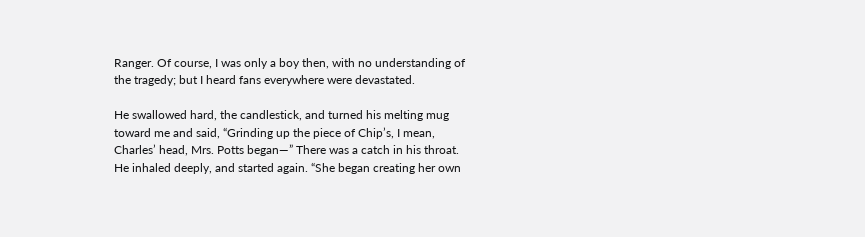Ranger. Of course, I was only a boy then, with no understanding of the tragedy; but I heard fans everywhere were devastated.

He swallowed hard, the candlestick, and turned his melting mug toward me and said, “Grinding up the piece of Chip’s, I mean, Charles’ head, Mrs. Potts began—” There was a catch in his throat. He inhaled deeply, and started again. “She began creating her own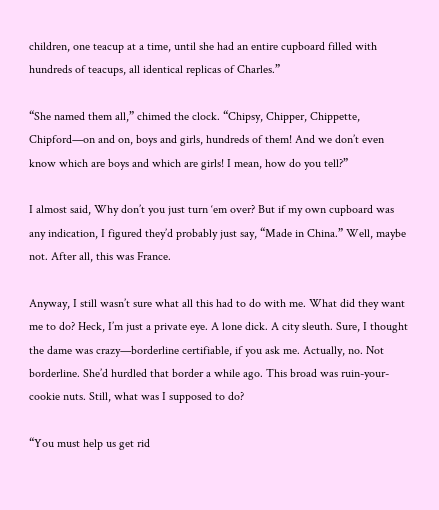children, one teacup at a time, until she had an entire cupboard filled with hundreds of teacups, all identical replicas of Charles.”

“She named them all,” chimed the clock. “Chipsy, Chipper, Chippette, Chipford—on and on, boys and girls, hundreds of them! And we don’t even know which are boys and which are girls! I mean, how do you tell?”

I almost said, Why don’t you just turn ‘em over? But if my own cupboard was any indication, I figured they’d probably just say, “Made in China.” Well, maybe not. After all, this was France.

Anyway, I still wasn’t sure what all this had to do with me. What did they want me to do? Heck, I’m just a private eye. A lone dick. A city sleuth. Sure, I thought the dame was crazy—borderline certifiable, if you ask me. Actually, no. Not borderline. She’d hurdled that border a while ago. This broad was ruin-your-cookie nuts. Still, what was I supposed to do?

“You must help us get rid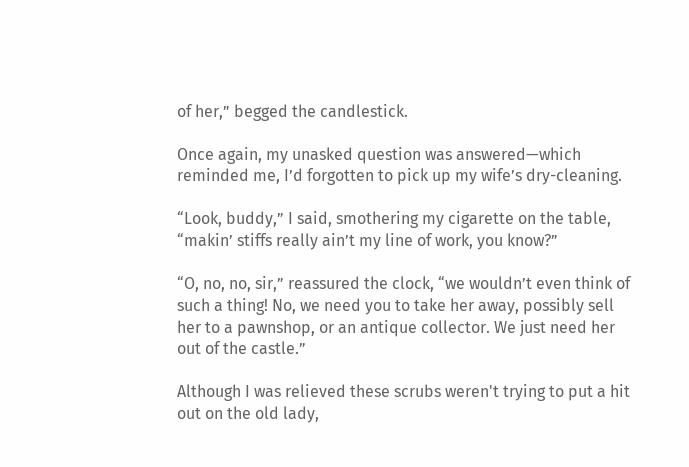of her,” begged the candlestick.

Once again, my unasked question was answered—which reminded me, I’d forgotten to pick up my wife’s dry-cleaning.

“Look, buddy,” I said, smothering my cigarette on the table, “makin’ stiffs really ain’t my line of work, you know?”

“O, no, no, sir,” reassured the clock, “we wouldn’t even think of such a thing! No, we need you to take her away, possibly sell her to a pawnshop, or an antique collector. We just need her out of the castle.”

Although I was relieved these scrubs weren't trying to put a hit out on the old lady,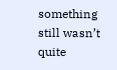something still wasn’t quite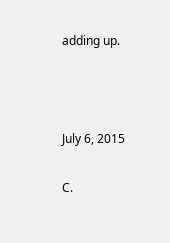adding up.



July 6, 2015

C.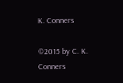K. Conners

©2015 by C. K. Conners